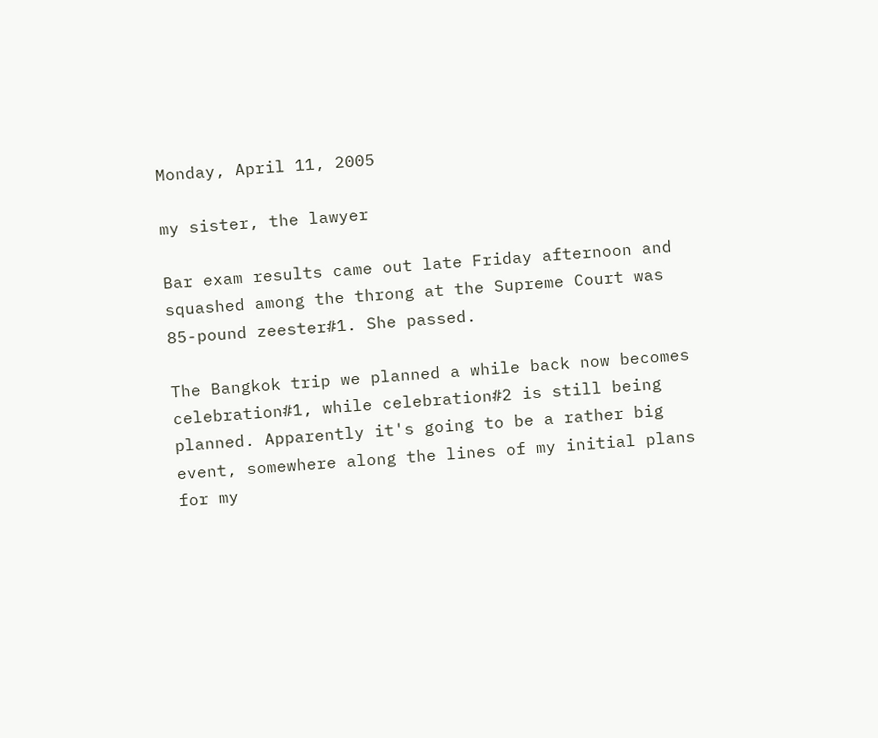Monday, April 11, 2005

my sister, the lawyer

Bar exam results came out late Friday afternoon and squashed among the throng at the Supreme Court was 85-pound zeester#1. She passed.

The Bangkok trip we planned a while back now becomes celebration#1, while celebration#2 is still being planned. Apparently it's going to be a rather big event, somewhere along the lines of my initial plans for my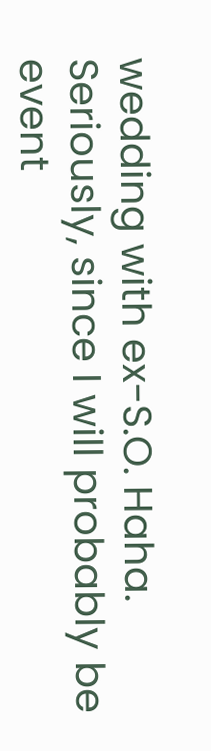wedding with ex-S.O. Haha. Seriously, since I will probably be event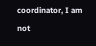coordinator, I am not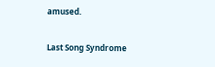amused.

Last Song Syndrome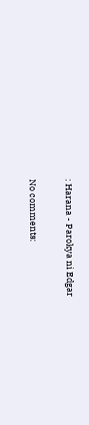: Harana - Parokya ni Edgar

No comments: